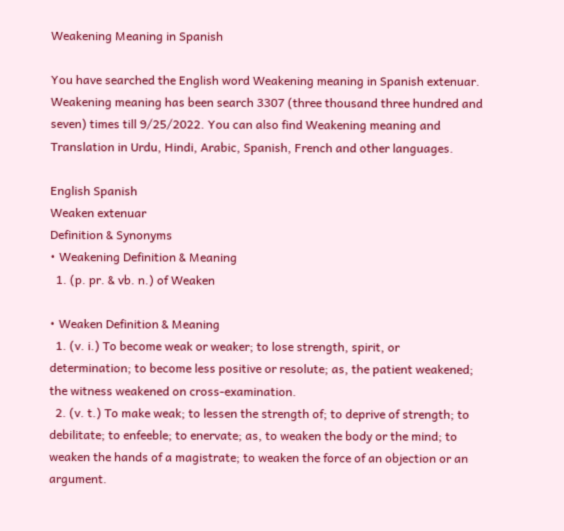Weakening Meaning in Spanish

You have searched the English word Weakening meaning in Spanish extenuar. Weakening meaning has been search 3307 (three thousand three hundred and seven) times till 9/25/2022. You can also find Weakening meaning and Translation in Urdu, Hindi, Arabic, Spanish, French and other languages.

English Spanish
Weaken extenuar
Definition & Synonyms
• Weakening Definition & Meaning
  1. (p. pr. & vb. n.) of Weaken

• Weaken Definition & Meaning
  1. (v. i.) To become weak or weaker; to lose strength, spirit, or determination; to become less positive or resolute; as, the patient weakened; the witness weakened on cross-examination.
  2. (v. t.) To make weak; to lessen the strength of; to deprive of strength; to debilitate; to enfeeble; to enervate; as, to weaken the body or the mind; to weaken the hands of a magistrate; to weaken the force of an objection or an argument.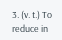3. (v. t.) To reduce in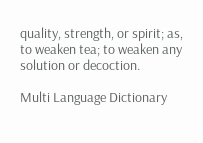quality, strength, or spirit; as, to weaken tea; to weaken any solution or decoction.

Multi Language Dictionary